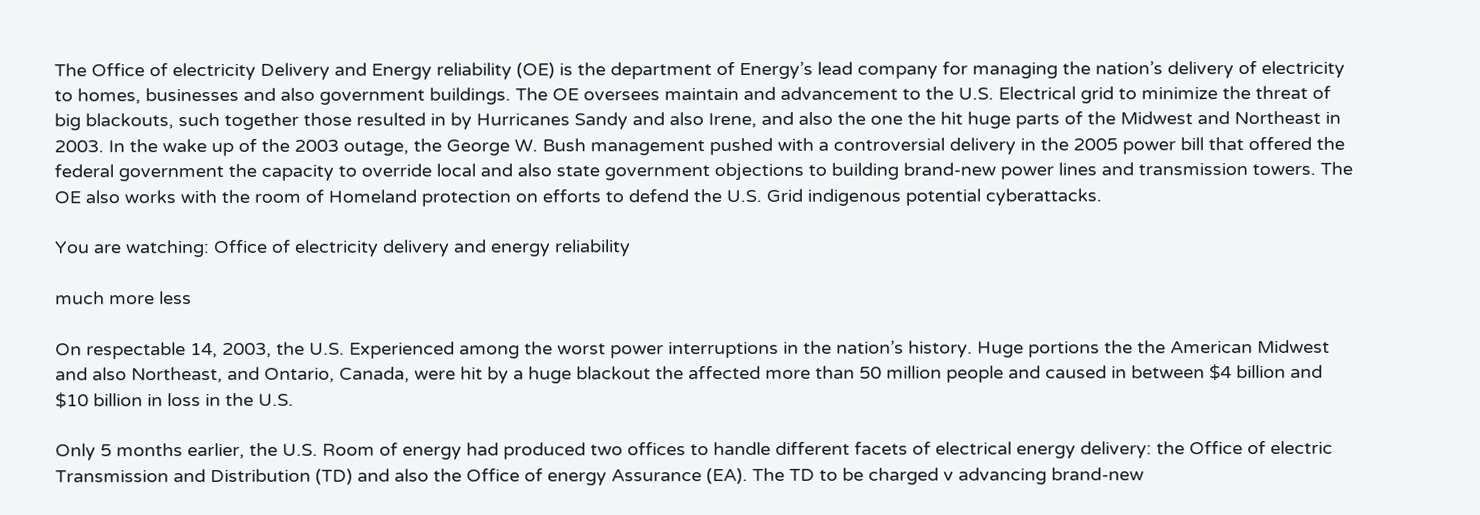The Office of electricity Delivery and Energy reliability (OE) is the department of Energy’s lead company for managing the nation’s delivery of electricity to homes, businesses and also government buildings. The OE oversees maintain and advancement to the U.S. Electrical grid to minimize the threat of big blackouts, such together those resulted in by Hurricanes Sandy and also Irene, and also the one the hit huge parts of the Midwest and Northeast in 2003. In the wake up of the 2003 outage, the George W. Bush management pushed with a controversial delivery in the 2005 power bill that offered the federal government the capacity to override local and also state government objections to building brand-new power lines and transmission towers. The OE also works with the room of Homeland protection on efforts to defend the U.S. Grid indigenous potential cyberattacks.

You are watching: Office of electricity delivery and energy reliability

much more less

On respectable 14, 2003, the U.S. Experienced among the worst power interruptions in the nation’s history. Huge portions the the American Midwest and also Northeast, and Ontario, Canada, were hit by a huge blackout the affected more than 50 million people and caused in between $4 billion and $10 billion in loss in the U.S.

Only 5 months earlier, the U.S. Room of energy had produced two offices to handle different facets of electrical energy delivery: the Office of electric Transmission and Distribution (TD) and also the Office of energy Assurance (EA). The TD to be charged v advancing brand-new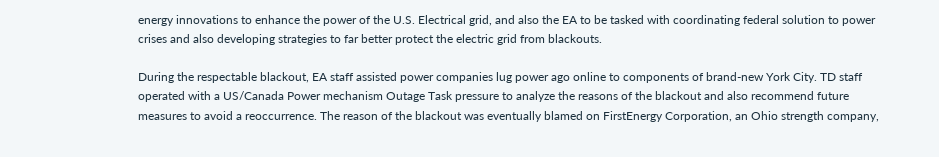energy innovations to enhance the power of the U.S. Electrical grid, and also the EA to be tasked with coordinating federal solution to power crises and also developing strategies to far better protect the electric grid from blackouts.

During the respectable blackout, EA staff assisted power companies lug power ago online to components of brand-new York City. TD staff operated with a US/Canada Power mechanism Outage Task pressure to analyze the reasons of the blackout and also recommend future measures to avoid a reoccurrence. The reason of the blackout was eventually blamed on FirstEnergy Corporation, an Ohio strength company,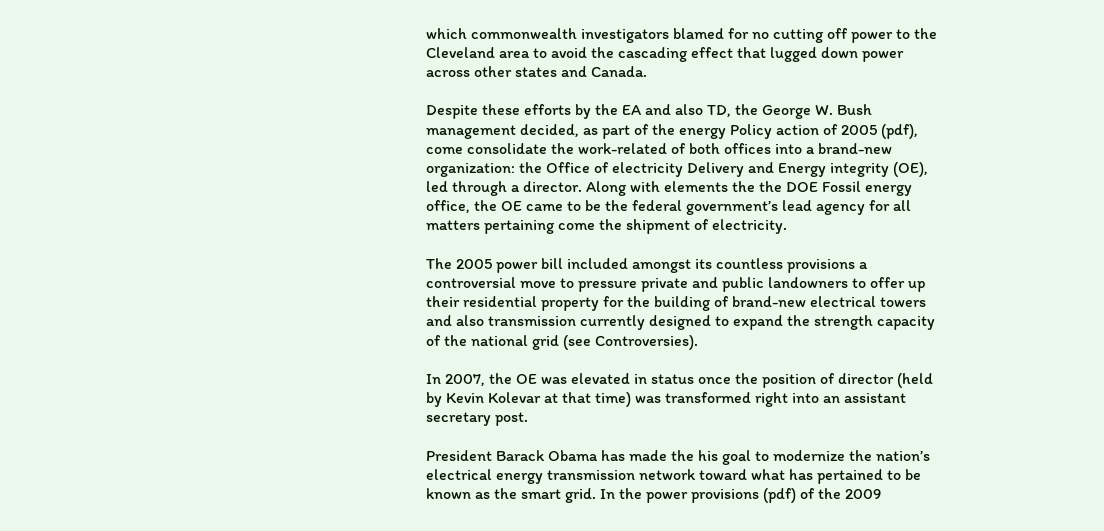which commonwealth investigators blamed for no cutting off power to the Cleveland area to avoid the cascading effect that lugged down power across other states and Canada.

Despite these efforts by the EA and also TD, the George W. Bush management decided, as part of the energy Policy action of 2005 (pdf), come consolidate the work-related of both offices into a brand-new organization: the Office of electricity Delivery and Energy integrity (OE), led through a director. Along with elements the the DOE Fossil energy office, the OE came to be the federal government’s lead agency for all matters pertaining come the shipment of electricity.

The 2005 power bill included amongst its countless provisions a controversial move to pressure private and public landowners to offer up their residential property for the building of brand-new electrical towers and also transmission currently designed to expand the strength capacity of the national grid (see Controversies).

In 2007, the OE was elevated in status once the position of director (held by Kevin Kolevar at that time) was transformed right into an assistant secretary post.

President Barack Obama has made the his goal to modernize the nation’s electrical energy transmission network toward what has pertained to be known as the smart grid. In the power provisions (pdf) of the 2009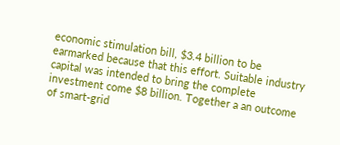economic stimulation bill, $3.4 billion to be earmarked because that this effort. Suitable industry capital was intended to bring the complete investment come $8 billion. Together a an outcome of smart-grid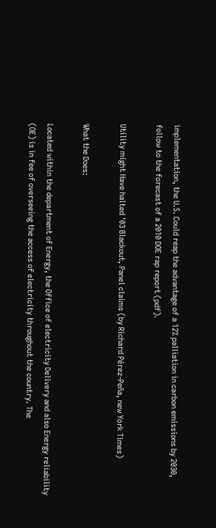implementation, the U.S. Could reap the advantage of a 12% palliation in carbon emissions by 2030, follow to the forecast of a 2010 DOE rap report (pdf).

Utility might Have halted '03 Blackout, Panel claims (by Richard Pérez-Peña, new York Times)

What the Does:

Located within the department of Energy, the Office of electricity Delivery and also Energy reliability (OE) is in fee of overseeing the access of electricity throughout the country. The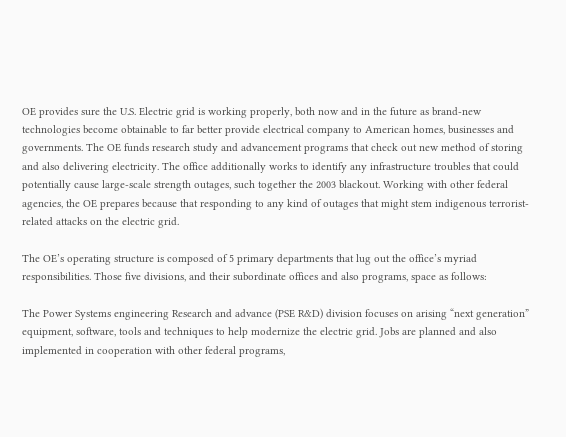OE provides sure the U.S. Electric grid is working properly, both now and in the future as brand-new technologies become obtainable to far better provide electrical company to American homes, businesses and governments. The OE funds research study and advancement programs that check out new method of storing and also delivering electricity. The office additionally works to identify any infrastructure troubles that could potentially cause large-scale strength outages, such together the 2003 blackout. Working with other federal agencies, the OE prepares because that responding to any kind of outages that might stem indigenous terrorist-related attacks on the electric grid.

The OE’s operating structure is composed of 5 primary departments that lug out the office’s myriad responsibilities. Those five divisions, and their subordinate offices and also programs, space as follows:

The Power Systems engineering Research and advance (PSE R&D) division focuses on arising “next generation” equipment, software, tools and techniques to help modernize the electric grid. Jobs are planned and also implemented in cooperation with other federal programs,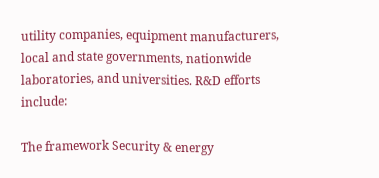utility companies, equipment manufacturers, local and state governments, nationwide laboratories, and universities. R&D efforts include:

The framework Security & energy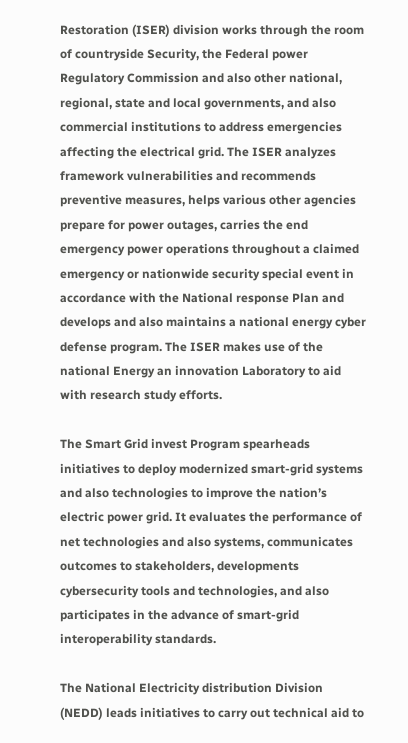Restoration (ISER) division works through the room of countryside Security, the Federal power Regulatory Commission and also other national, regional, state and local governments, and also commercial institutions to address emergencies affecting the electrical grid. The ISER analyzes framework vulnerabilities and recommends preventive measures, helps various other agencies prepare for power outages, carries the end emergency power operations throughout a claimed emergency or nationwide security special event in accordance with the National response Plan and develops and also maintains a national energy cyber defense program. The ISER makes use of the national Energy an innovation Laboratory to aid with research study efforts.

The Smart Grid invest Program spearheads initiatives to deploy modernized smart-grid systems and also technologies to improve the nation’s electric power grid. It evaluates the performance of net technologies and also systems, communicates outcomes to stakeholders, developments cybersecurity tools and technologies, and also participates in the advance of smart-grid interoperability standards.

The National Electricity distribution Division (NEDD) leads initiatives to carry out technical aid to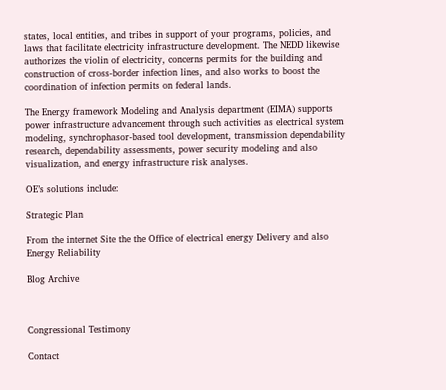states, local entities, and tribes in support of your programs, policies, and laws that facilitate electricity infrastructure development. The NEDD likewise authorizes the violin of electricity, concerns permits for the building and construction of cross-border infection lines, and also works to boost the coordination of infection permits on federal lands.

The Energy framework Modeling and Analysis department (EIMA) supports power infrastructure advancement through such activities as electrical system modeling, synchrophasor-based tool development, transmission dependability research, dependability assessments, power security modeling and also visualization, and energy infrastructure risk analyses.

OE’s solutions include:

Strategic Plan

From the internet Site the the Office of electrical energy Delivery and also Energy Reliability

Blog Archive



Congressional Testimony

Contact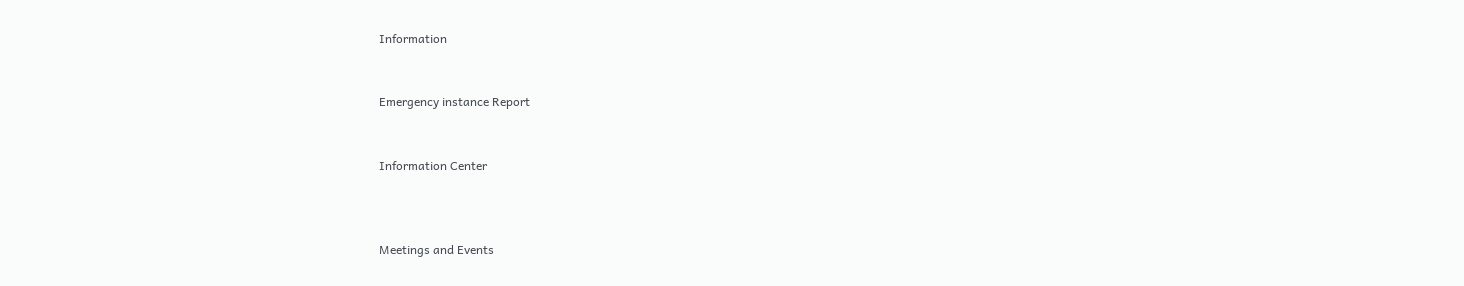Information


Emergency instance Report


Information Center



Meetings and Events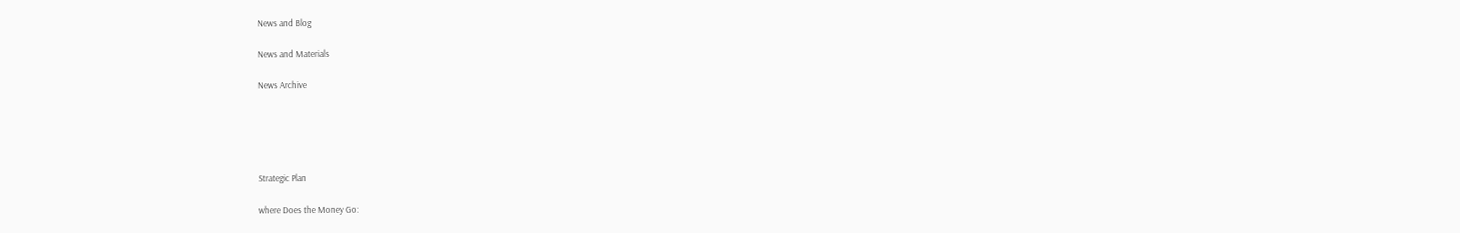News and Blog

News and Materials

News Archive





Strategic Plan

where Does the Money Go: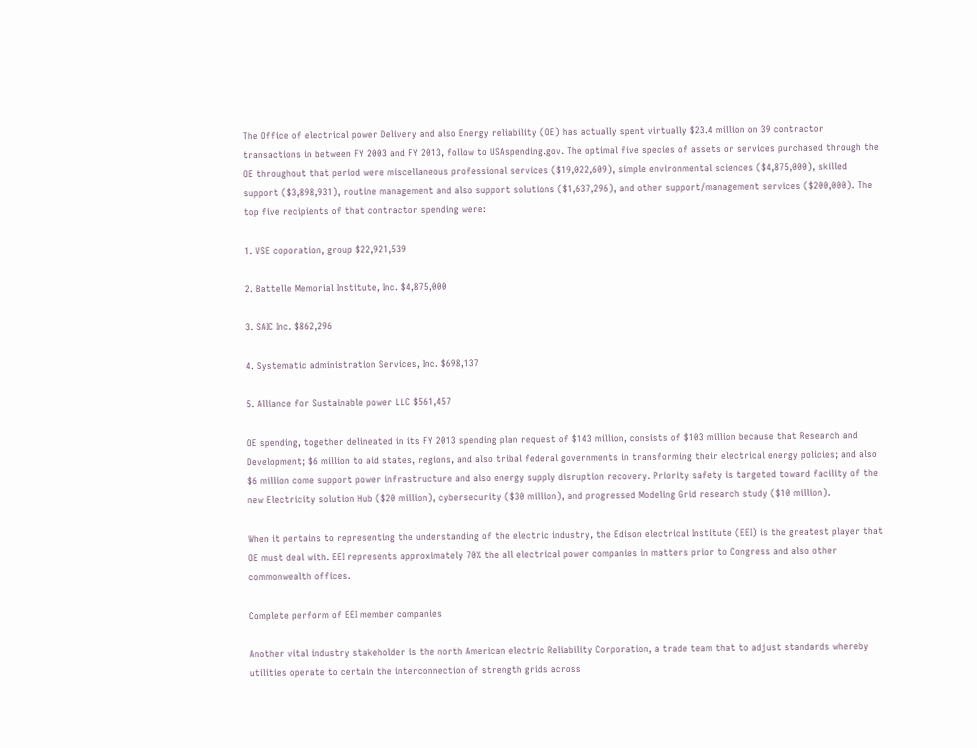The Office of electrical power Delivery and also Energy reliability (OE) has actually spent virtually $23.4 million on 39 contractor transactions in between FY 2003 and FY 2013, follow to USAspending.gov. The optimal five species of assets or services purchased through the OE throughout that period were miscellaneous professional services ($19,022,609), simple environmental sciences ($4,875,000), skilled support ($3,898,931), routine management and also support solutions ($1,637,296), and other support/management services ($200,000). The top five recipients of that contractor spending were:

1. VSE coporation, group $22,921,539

2. Battelle Memorial Institute, Inc. $4,875,000

3. SAIC Inc. $862,296

4. Systematic administration Services, Inc. $698,137

5. Alliance for Sustainable power LLC $561,457

OE spending, together delineated in its FY 2013 spending plan request of $143 million, consists of $103 million because that Research and Development; $6 million to aid states, regions, and also tribal federal governments in transforming their electrical energy policies; and also $6 million come support power infrastructure and also energy supply disruption recovery. Priority safety is targeted toward facility of the new Electricity solution Hub ($20 million), cybersecurity ($30 million), and progressed Modeling Grid research study ($10 million).

When it pertains to representing the understanding of the electric industry, the Edison electrical Institute (EEI) is the greatest player that OE must deal with. EEI represents approximately 70% the all electrical power companies in matters prior to Congress and also other commonwealth offices.

Complete perform of EEI member companies

Another vital industry stakeholder is the north American electric Reliability Corporation, a trade team that to adjust standards whereby utilities operate to certain the interconnection of strength grids across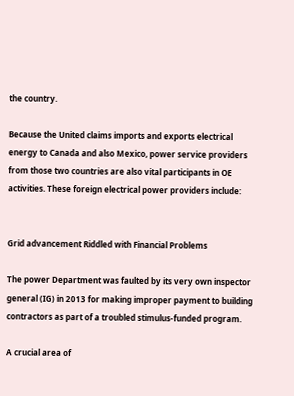the country.

Because the United claims imports and exports electrical energy to Canada and also Mexico, power service providers from those two countries are also vital participants in OE activities. These foreign electrical power providers include:


Grid advancement Riddled with Financial Problems

The power Department was faulted by its very own inspector general (IG) in 2013 for making improper payment to building contractors as part of a troubled stimulus-funded program.

A crucial area of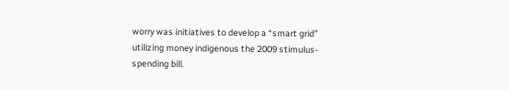worry was initiatives to develop a “smart grid” utilizing money indigenous the 2009 stimulus-spending bill.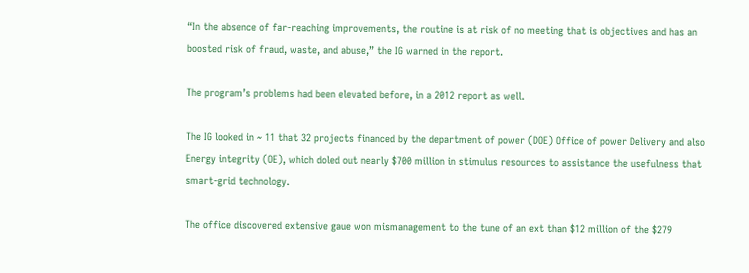“In the absence of far-reaching improvements, the routine is at risk of no meeting that is objectives and has an boosted risk of fraud, waste, and abuse,” the IG warned in the report.

The program’s problems had been elevated before, in a 2012 report as well.

The IG looked in ~ 11 that 32 projects financed by the department of power (DOE) Office of power Delivery and also Energy integrity (OE), which doled out nearly $700 million in stimulus resources to assistance the usefulness that smart-grid technology.

The office discovered extensive gaue won mismanagement to the tune of an ext than $12 million of the $279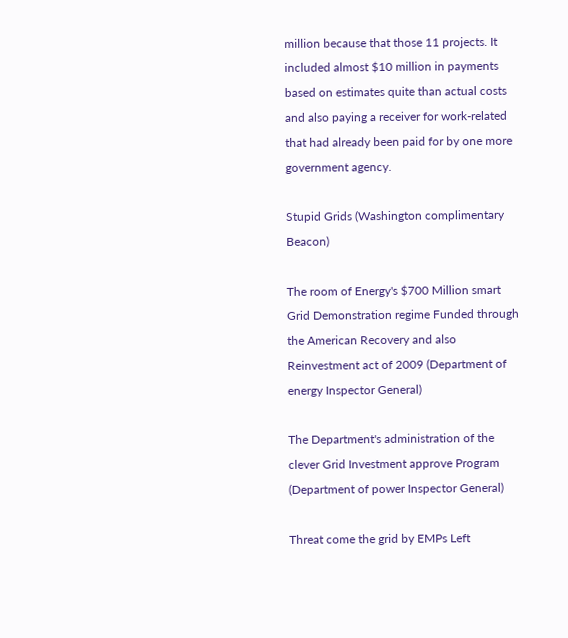million because that those 11 projects. It included almost $10 million in payments based on estimates quite than actual costs and also paying a receiver for work-related that had already been paid for by one more government agency.

Stupid Grids (Washington complimentary Beacon)

The room of Energy's $700 Million smart Grid Demonstration regime Funded through the American Recovery and also Reinvestment act of 2009 (Department of energy Inspector General)

The Department's administration of the clever Grid Investment approve Program (Department of power Inspector General)

Threat come the grid by EMPs Left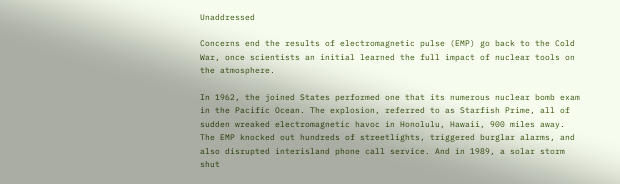Unaddressed

Concerns end the results of electromagnetic pulse (EMP) go back to the Cold War, once scientists an initial learned the full impact of nuclear tools on the atmosphere.

In 1962, the joined States performed one that its numerous nuclear bomb exam in the Pacific Ocean. The explosion, referred to as Starfish Prime, all of sudden wreaked electromagnetic havoc in Honolulu, Hawaii, 900 miles away. The EMP knocked out hundreds of streetlights, triggered burglar alarms, and also disrupted interisland phone call service. And in 1989, a solar storm shut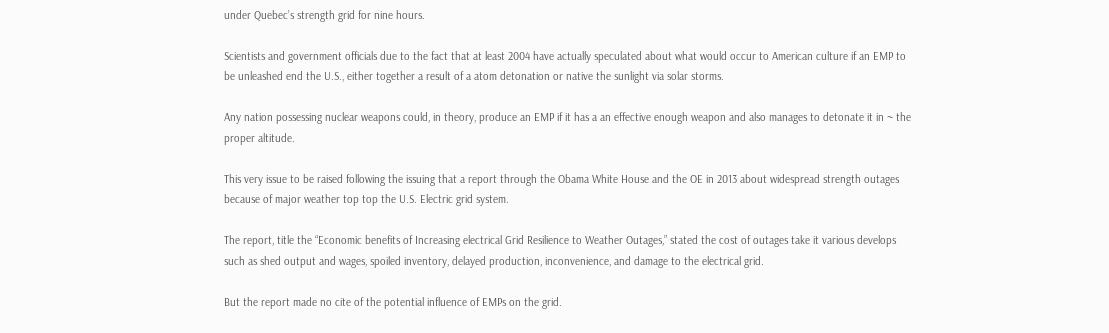under Quebec’s strength grid for nine hours.

Scientists and government officials due to the fact that at least 2004 have actually speculated about what would occur to American culture if an EMP to be unleashed end the U.S., either together a result of a atom detonation or native the sunlight via solar storms.

Any nation possessing nuclear weapons could, in theory, produce an EMP if it has a an effective enough weapon and also manages to detonate it in ~ the proper altitude.

This very issue to be raised following the issuing that a report through the Obama White House and the OE in 2013 about widespread strength outages because of major weather top top the U.S. Electric grid system.

The report, title the “Economic benefits of Increasing electrical Grid Resilience to Weather Outages,” stated the cost of outages take it various develops such as shed output and wages, spoiled inventory, delayed production, inconvenience, and damage to the electrical grid.

But the report made no cite of the potential influence of EMPs on the grid.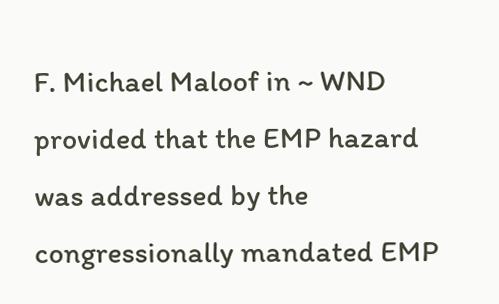F. Michael Maloof in ~ WND provided that the EMP hazard was addressed by the congressionally mandated EMP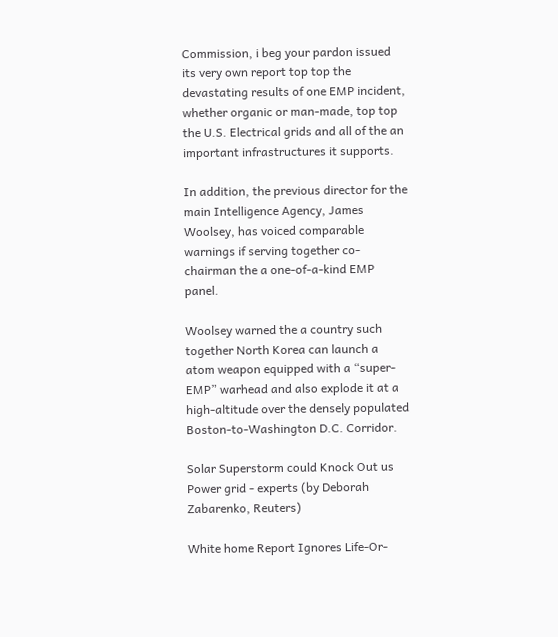Commission, i beg your pardon issued its very own report top top the devastating results of one EMP incident, whether organic or man-made, top top the U.S. Electrical grids and all of the an important infrastructures it supports.

In addition, the previous director for the main Intelligence Agency, James Woolsey, has voiced comparable warnings if serving together co-chairman the a one-of-a-kind EMP panel.

Woolsey warned the a country such together North Korea can launch a atom weapon equipped with a “super-EMP” warhead and also explode it at a high-altitude over the densely populated Boston-to-Washington D.C. Corridor.

Solar Superstorm could Knock Out us Power grid - experts (by Deborah Zabarenko, Reuters)

White home Report Ignores Life-Or-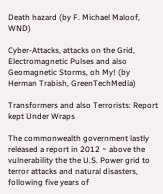Death hazard (by F. Michael Maloof, WND)

Cyber-Attacks, attacks on the Grid, Electromagnetic Pulses and also Geomagnetic Storms, oh My! (by Herman Trabish, GreenTechMedia)

Transformers and also Terrorists: Report kept Under Wraps

The commonwealth government lastly released a report in 2012 ~ above the vulnerability the the U.S. Power grid to terror attacks and natural disasters, following five years of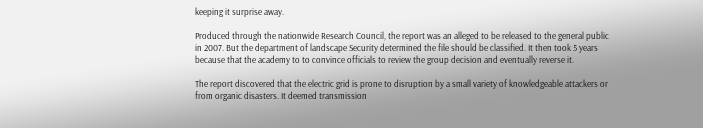keeping it surprise away.

Produced through the nationwide Research Council, the report was an alleged to be released to the general public in 2007. But the department of landscape Security determined the file should be classified. It then took 5 years because that the academy to to convince officials to review the group decision and eventually reverse it.

The report discovered that the electric grid is prone to disruption by a small variety of knowledgeable attackers or from organic disasters. It deemed transmission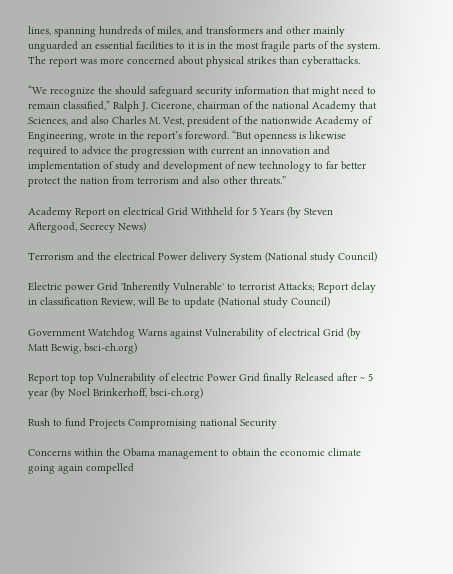lines, spanning hundreds of miles, and transformers and other mainly unguarded an essential facilities to it is in the most fragile parts of the system. The report was more concerned about physical strikes than cyberattacks.

“We recognize the should safeguard security information that might need to remain classified,” Ralph J. Cicerone, chairman of the national Academy that Sciences, and also Charles M. Vest, president of the nationwide Academy of Engineering, wrote in the report’s foreword. “But openness is likewise required to advice the progression with current an innovation and implementation of study and development of new technology to far better protect the nation from terrorism and also other threats.”

Academy Report on electrical Grid Withheld for 5 Years (by Steven Aftergood, Secrecy News)

Terrorism and the electrical Power delivery System (National study Council)

Electric power Grid 'Inherently Vulnerable' to terrorist Attacks; Report delay in classification Review, will Be to update (National study Council)

Government Watchdog Warns against Vulnerability of electrical Grid (by Matt Bewig, bsci-ch.org)

Report top top Vulnerability of electric Power Grid finally Released after ~ 5 year (by Noel Brinkerhoff, bsci-ch.org)

Rush to fund Projects Compromising national Security

Concerns within the Obama management to obtain the economic climate going again compelled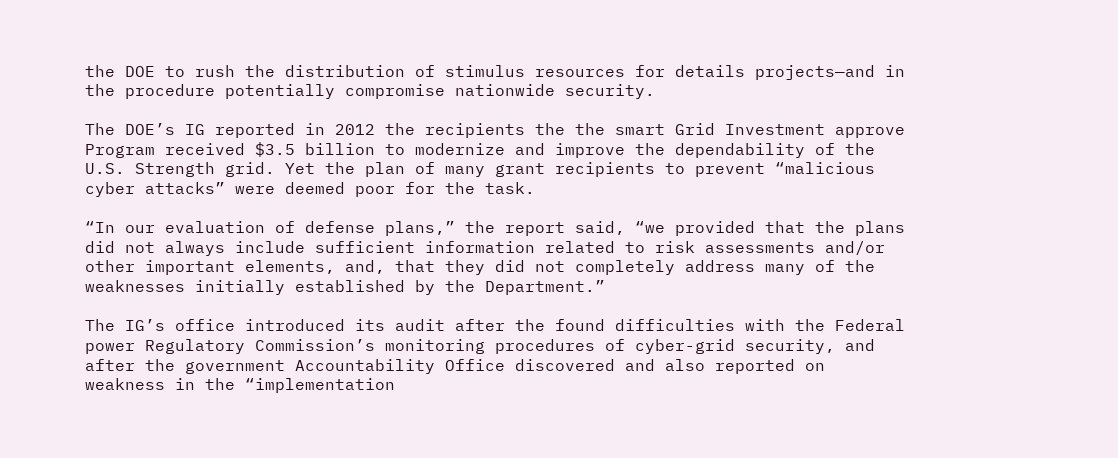the DOE to rush the distribution of stimulus resources for details projects—and in the procedure potentially compromise nationwide security.

The DOE’s IG reported in 2012 the recipients the the smart Grid Investment approve Program received $3.5 billion to modernize and improve the dependability of the U.S. Strength grid. Yet the plan of many grant recipients to prevent “malicious cyber attacks” were deemed poor for the task.

“In our evaluation of defense plans,” the report said, “we provided that the plans did not always include sufficient information related to risk assessments and/or other important elements, and, that they did not completely address many of the weaknesses initially established by the Department.”

The IG’s office introduced its audit after the found difficulties with the Federal power Regulatory Commission’s monitoring procedures of cyber-grid security, and after the government Accountability Office discovered and also reported on weakness in the “implementation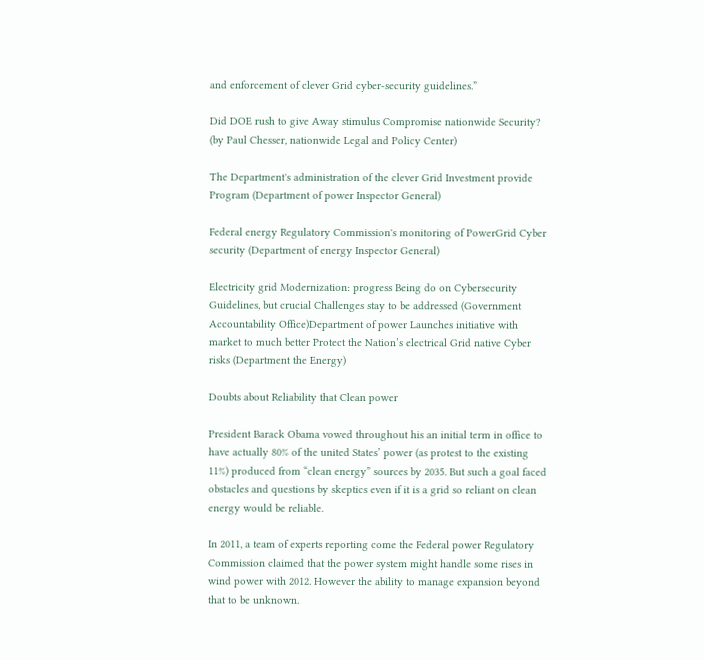and enforcement of clever Grid cyber-security guidelines.”

Did DOE rush to give Away stimulus Compromise nationwide Security? (by Paul Chesser, nationwide Legal and Policy Center)

The Department's administration of the clever Grid Investment provide Program (Department of power Inspector General)

Federal energy Regulatory Commission's monitoring of PowerGrid Cyber security (Department of energy Inspector General)

Electricity grid Modernization: progress Being do on Cybersecurity Guidelines, but crucial Challenges stay to be addressed (Government Accountability Office)Department of power Launches initiative with market to much better Protect the Nation’s electrical Grid native Cyber risks (Department the Energy)

Doubts about Reliability that Clean power

President Barack Obama vowed throughout his an initial term in office to have actually 80% of the united States’ power (as protest to the existing 11%) produced from “clean energy” sources by 2035. But such a goal faced obstacles and questions by skeptics even if it is a grid so reliant on clean energy would be reliable.

In 2011, a team of experts reporting come the Federal power Regulatory Commission claimed that the power system might handle some rises in wind power with 2012. However the ability to manage expansion beyond that to be unknown.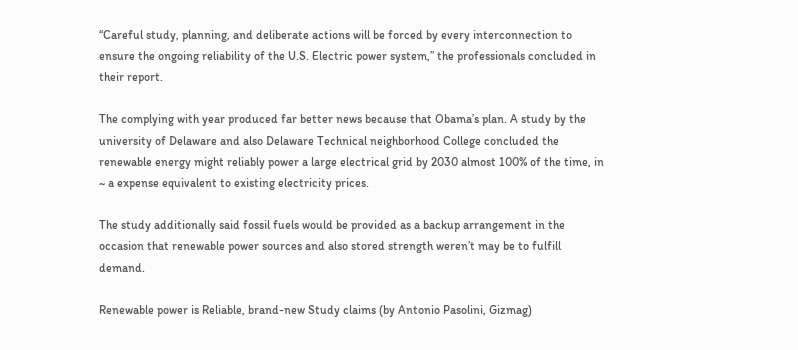“Careful study, planning, and deliberate actions will be forced by every interconnection to ensure the ongoing reliability of the U.S. Electric power system,” the professionals concluded in their report.

The complying with year produced far better news because that Obama’s plan. A study by the university of Delaware and also Delaware Technical neighborhood College concluded the renewable energy might reliably power a large electrical grid by 2030 almost 100% of the time, in ~ a expense equivalent to existing electricity prices.

The study additionally said fossil fuels would be provided as a backup arrangement in the occasion that renewable power sources and also stored strength weren’t may be to fulfill demand.

Renewable power is Reliable, brand-new Study claims (by Antonio Pasolini, Gizmag)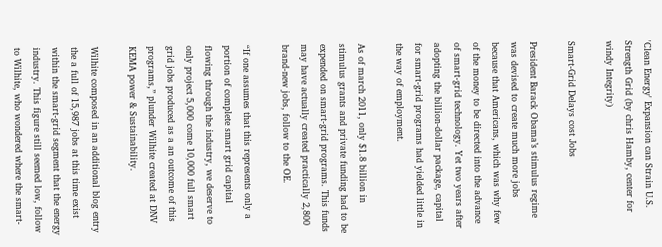'Clean Energy' Expansion can Strain U.S. Strength Grid (by chris Hamby, center for windy Integrity)

Smart-Grid Delays cost Jobs

President Barack Obama’s stimulus regime was devised to create much more jobs because that Americans, which was why few of the money to be directed into the advance of smart-grid technology. Yet two years after adopting the billion-dollar package, capital for smart-grid programs had yielded little in the way of employment.

As of march 2011, only $1.8 billion in stimulus grants and private funding had to be expended on smart-grid programs. This funds may have actually created practically 2,800 brand-new jobs, follow to the OE.

“If one assumes that this represents only a portion of complete smart grid capital flowing through the industry, we deserve to only project 5,000 come 10,000 full smart grid jobs produced as a an outcome of this programs,” plunder Wilhite created at DNV KEMA power & Sustainability.

Wilhite composed in an additional blog entry the a full of 15,987 jobs at this time exist within the smart-grid segment that the energy industry. This figure still seemed low, follow to Wilhite, who wondered where the smart-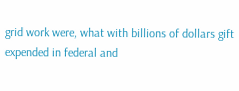grid work were, what with billions of dollars gift expended in federal and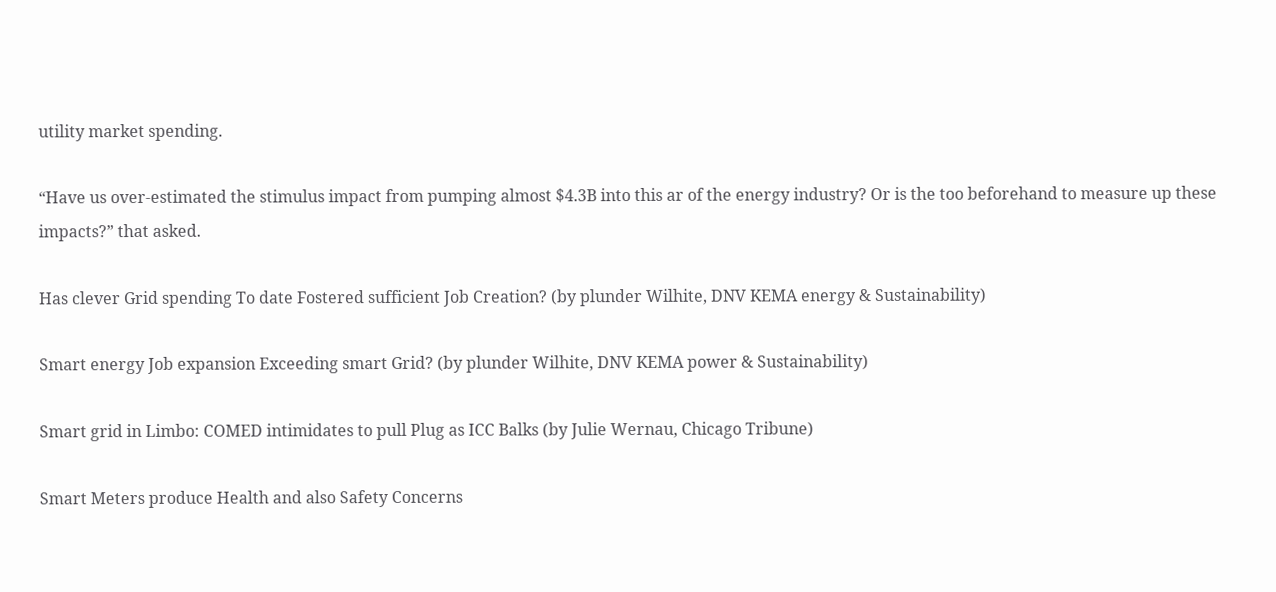utility market spending.

“Have us over-estimated the stimulus impact from pumping almost $4.3B into this ar of the energy industry? Or is the too beforehand to measure up these impacts?” that asked.

Has clever Grid spending To date Fostered sufficient Job Creation? (by plunder Wilhite, DNV KEMA energy & Sustainability)

Smart energy Job expansion Exceeding smart Grid? (by plunder Wilhite, DNV KEMA power & Sustainability)

Smart grid in Limbo: COMED intimidates to pull Plug as ICC Balks (by Julie Wernau, Chicago Tribune)

Smart Meters produce Health and also Safety Concerns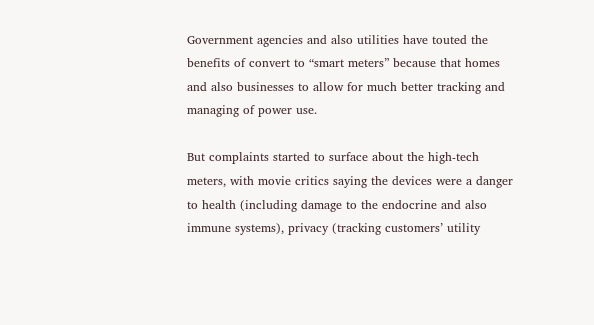Government agencies and also utilities have touted the benefits of convert to “smart meters” because that homes and also businesses to allow for much better tracking and managing of power use.

But complaints started to surface about the high-tech meters, with movie critics saying the devices were a danger to health (including damage to the endocrine and also immune systems), privacy (tracking customers’ utility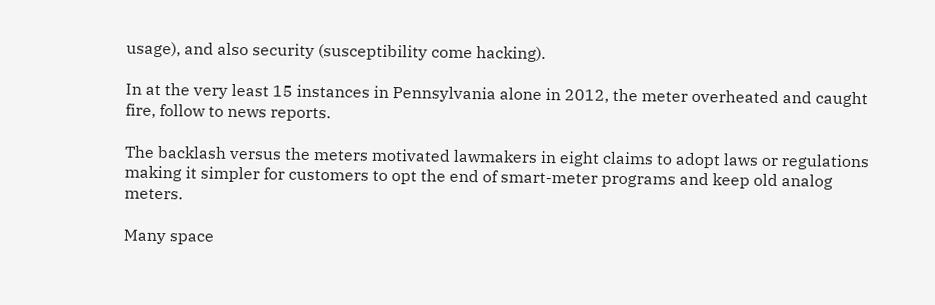usage), and also security (susceptibility come hacking).

In at the very least 15 instances in Pennsylvania alone in 2012, the meter overheated and caught fire, follow to news reports.

The backlash versus the meters motivated lawmakers in eight claims to adopt laws or regulations making it simpler for customers to opt the end of smart-meter programs and keep old analog meters.

Many space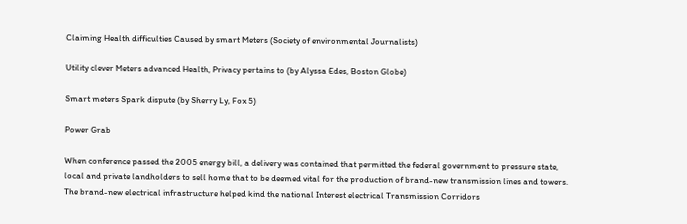Claiming Health difficulties Caused by smart Meters (Society of environmental Journalists)

Utility clever Meters advanced Health, Privacy pertains to (by Alyssa Edes, Boston Globe)

Smart meters Spark dispute (by Sherry Ly, Fox 5)

Power Grab

When conference passed the 2005 energy bill, a delivery was contained that permitted the federal government to pressure state, local and private landholders to sell home that to be deemed vital for the production of brand-new transmission lines and towers. The brand-new electrical infrastructure helped kind the national Interest electrical Transmission Corridors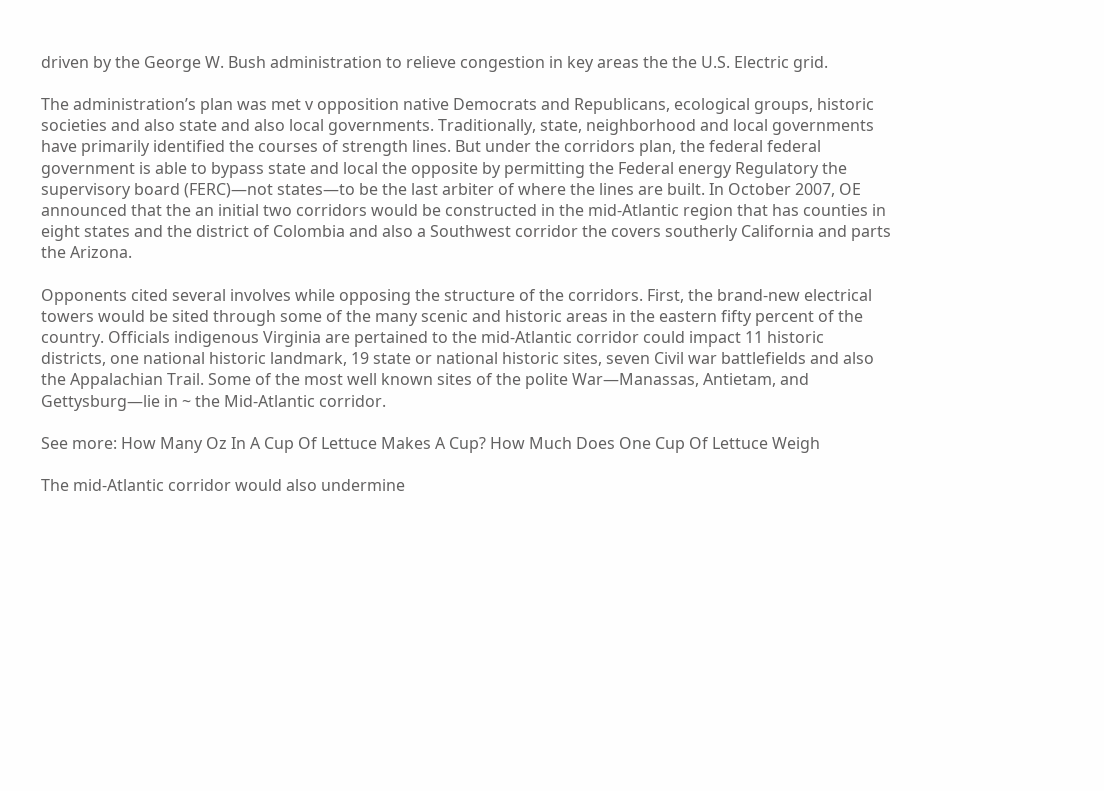driven by the George W. Bush administration to relieve congestion in key areas the the U.S. Electric grid.

The administration’s plan was met v opposition native Democrats and Republicans, ecological groups, historic societies and also state and also local governments. Traditionally, state, neighborhood and local governments have primarily identified the courses of strength lines. But under the corridors plan, the federal federal government is able to bypass state and local the opposite by permitting the Federal energy Regulatory the supervisory board (FERC)—not states—to be the last arbiter of where the lines are built. In October 2007, OE announced that the an initial two corridors would be constructed in the mid-Atlantic region that has counties in eight states and the district of Colombia and also a Southwest corridor the covers southerly California and parts the Arizona.

Opponents cited several involves while opposing the structure of the corridors. First, the brand-new electrical towers would be sited through some of the many scenic and historic areas in the eastern fifty percent of the country. Officials indigenous Virginia are pertained to the mid-Atlantic corridor could impact 11 historic districts, one national historic landmark, 19 state or national historic sites, seven Civil war battlefields and also the Appalachian Trail. Some of the most well known sites of the polite War—Manassas, Antietam, and Gettysburg—lie in ~ the Mid-Atlantic corridor.

See more: How Many Oz In A Cup Of Lettuce Makes A Cup? How Much Does One Cup Of Lettuce Weigh

The mid-Atlantic corridor would also undermine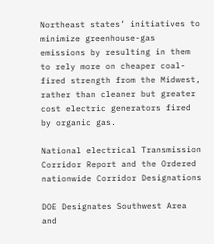Northeast states’ initiatives to minimize greenhouse-gas emissions by resulting in them to rely more on cheaper coal-fired strength from the Midwest, rather than cleaner but greater cost electric generators fired by organic gas.

National electrical Transmission Corridor Report and the Ordered nationwide Corridor Designations

DOE Designates Southwest Area and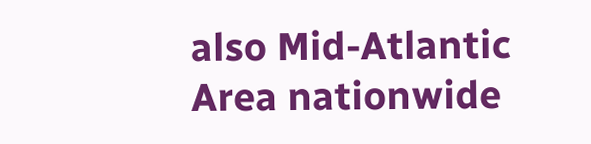also Mid-Atlantic Area nationwide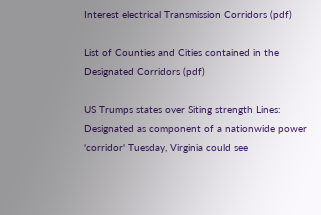Interest electrical Transmission Corridors (pdf)

List of Counties and Cities contained in the Designated Corridors (pdf)

US Trumps states over Siting strength Lines: Designated as component of a nationwide power 'corridor' Tuesday, Virginia could see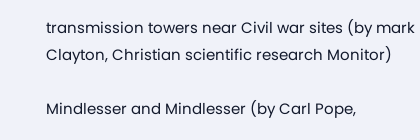transmission towers near Civil war sites (by mark Clayton, Christian scientific research Monitor)

Mindlesser and Mindlesser (by Carl Pope,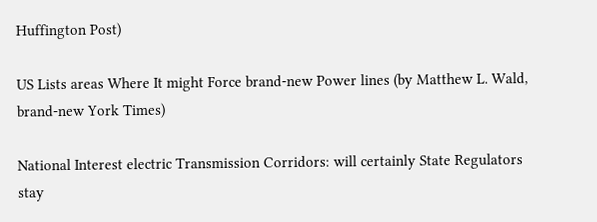Huffington Post)

US Lists areas Where It might Force brand-new Power lines (by Matthew L. Wald, brand-new York Times)

National Interest electric Transmission Corridors: will certainly State Regulators stay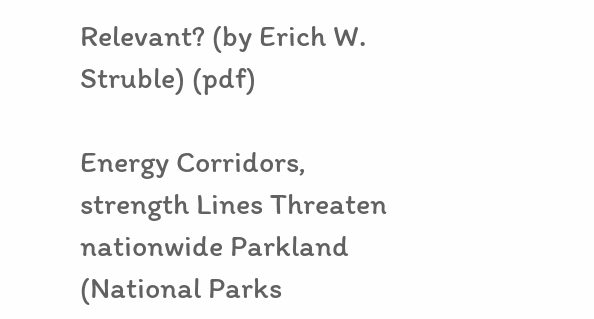Relevant? (by Erich W. Struble) (pdf)

Energy Corridors, strength Lines Threaten nationwide Parkland (National Parks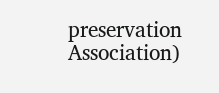preservation Association)